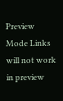Preview Mode Links will not work in preview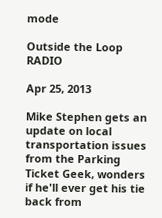mode

Outside the Loop RADIO

Apr 25, 2013

Mike Stephen gets an update on local transportation issues from the Parking Ticket Geek, wonders if he'll ever get his tie back from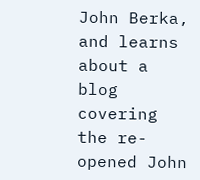John Berka, and learns about a blog covering the re-opened John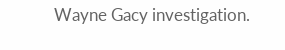Wayne Gacy investigation.